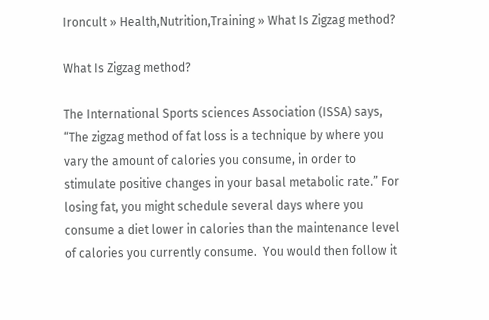Ironcult » Health,Nutrition,Training » What Is Zigzag method?

What Is Zigzag method?

The International Sports sciences Association (ISSA) says, “The zigzag method of fat loss is a technique by where you vary the amount of calories you consume, in order to stimulate positive changes in your basal metabolic rate.” For losing fat, you might schedule several days where you consume a diet lower in calories than the maintenance level of calories you currently consume.  You would then follow it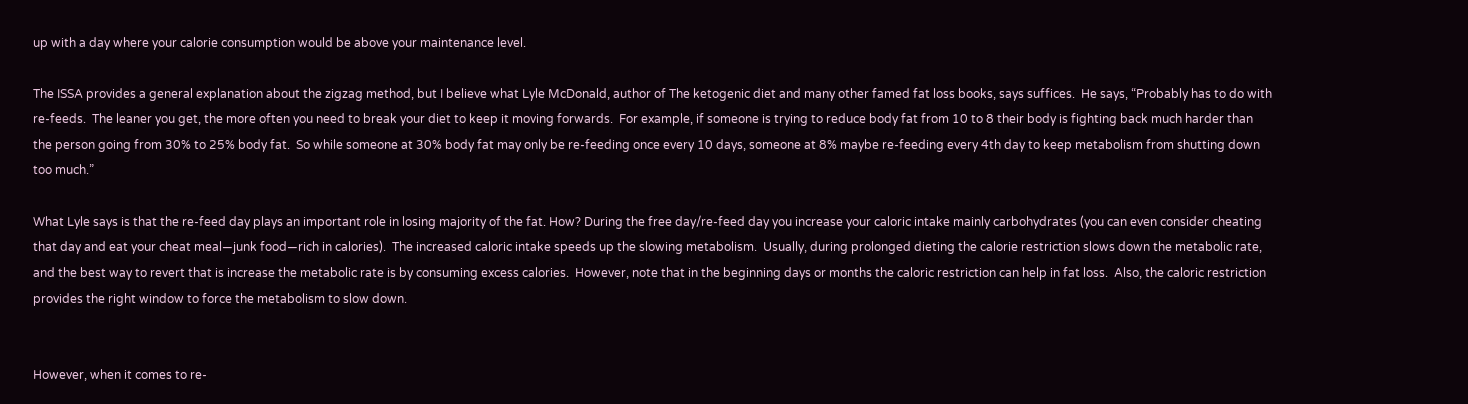up with a day where your calorie consumption would be above your maintenance level.

The ISSA provides a general explanation about the zigzag method, but I believe what Lyle McDonald, author of The ketogenic diet and many other famed fat loss books, says suffices.  He says, “Probably has to do with re-feeds.  The leaner you get, the more often you need to break your diet to keep it moving forwards.  For example, if someone is trying to reduce body fat from 10 to 8 their body is fighting back much harder than the person going from 30% to 25% body fat.  So while someone at 30% body fat may only be re-feeding once every 10 days, someone at 8% maybe re-feeding every 4th day to keep metabolism from shutting down too much.”

What Lyle says is that the re-feed day plays an important role in losing majority of the fat. How? During the free day/re-feed day you increase your caloric intake mainly carbohydrates (you can even consider cheating that day and eat your cheat meal—junk food—rich in calories).  The increased caloric intake speeds up the slowing metabolism.  Usually, during prolonged dieting the calorie restriction slows down the metabolic rate, and the best way to revert that is increase the metabolic rate is by consuming excess calories.  However, note that in the beginning days or months the caloric restriction can help in fat loss.  Also, the caloric restriction provides the right window to force the metabolism to slow down.


However, when it comes to re-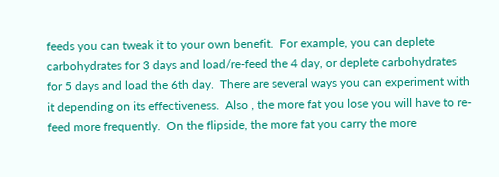feeds you can tweak it to your own benefit.  For example, you can deplete carbohydrates for 3 days and load/re-feed the 4 day, or deplete carbohydrates for 5 days and load the 6th day.  There are several ways you can experiment with it depending on its effectiveness.  Also , the more fat you lose you will have to re-feed more frequently.  On the flipside, the more fat you carry the more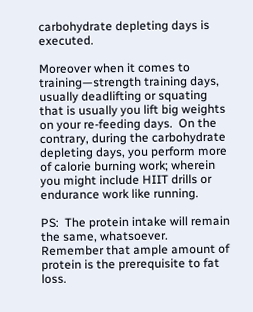carbohydrate depleting days is executed.

Moreover when it comes to training—strength training days, usually deadlifting or squating that is usually you lift big weights on your re-feeding days.  On the contrary, during the carbohydrate depleting days, you perform more of calorie burning work; wherein you might include HIIT drills or endurance work like running.

PS:  The protein intake will remain the same, whatsoever.  Remember that ample amount of protein is the prerequisite to fat loss.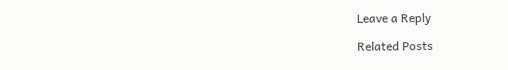Leave a Reply

Related Posts